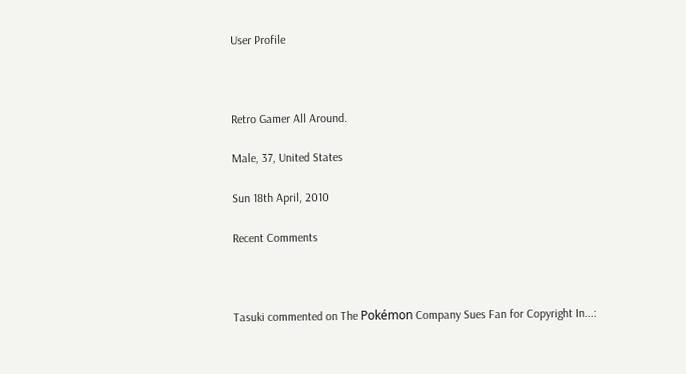User Profile



Retro Gamer All Around.

Male, 37, United States

Sun 18th April, 2010

Recent Comments



Tasuki commented on The Pokémon Company Sues Fan for Copyright In...: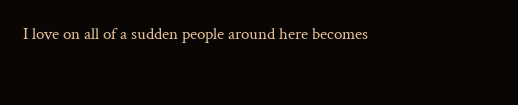I love on all of a sudden people around here becomes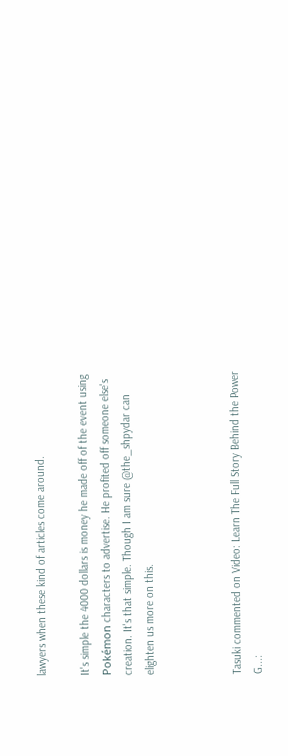lawyers when these kind of articles come around.

It's simple the 4000 dollars is money he made off of the event using Pokémon characters to advertise. He profited off someone else's creation. It's that simple. Though I am sure @the_shpydar can elighten us more on this.



Tasuki commented on Video: Learn The Full Story Behind the Power G...: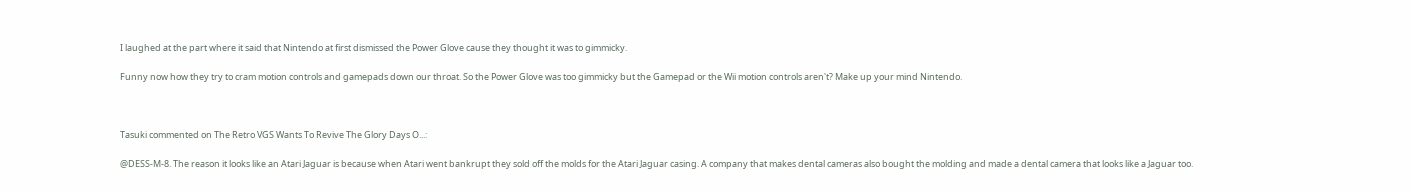I laughed at the part where it said that Nintendo at first dismissed the Power Glove cause they thought it was to gimmicky.

Funny now how they try to cram motion controls and gamepads down our throat. So the Power Glove was too gimmicky but the Gamepad or the Wii motion controls aren't? Make up your mind Nintendo.



Tasuki commented on The Retro VGS Wants To Revive The Glory Days O...:

@DESS-M-8. The reason it looks like an Atari Jaguar is because when Atari went bankrupt they sold off the molds for the Atari Jaguar casing. A company that makes dental cameras also bought the molding and made a dental camera that looks like a Jaguar too.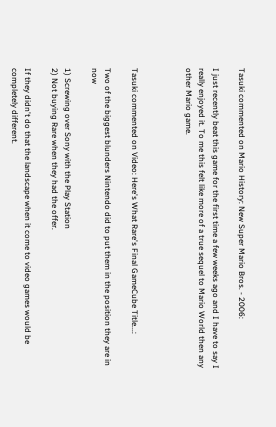Tasuki commented on Mario History: New Super Mario Bros. - 2006:

I just recently beat this game for the first time a few weeks ago and I have to say I really enjoyed it. To me this felt like more of a true sequel to Mario World then any other Mario game.



Tasuki commented on Video: Here's What Rare's Final GameCube Title...:

Two of the biggest blunders Nintendo did to put them in the position they are in now

1) Screwing over Sony with the Play Station
2) Not buying Rare when they had the offer.

If they didn't do that the landscape when it come to video games would be completely different.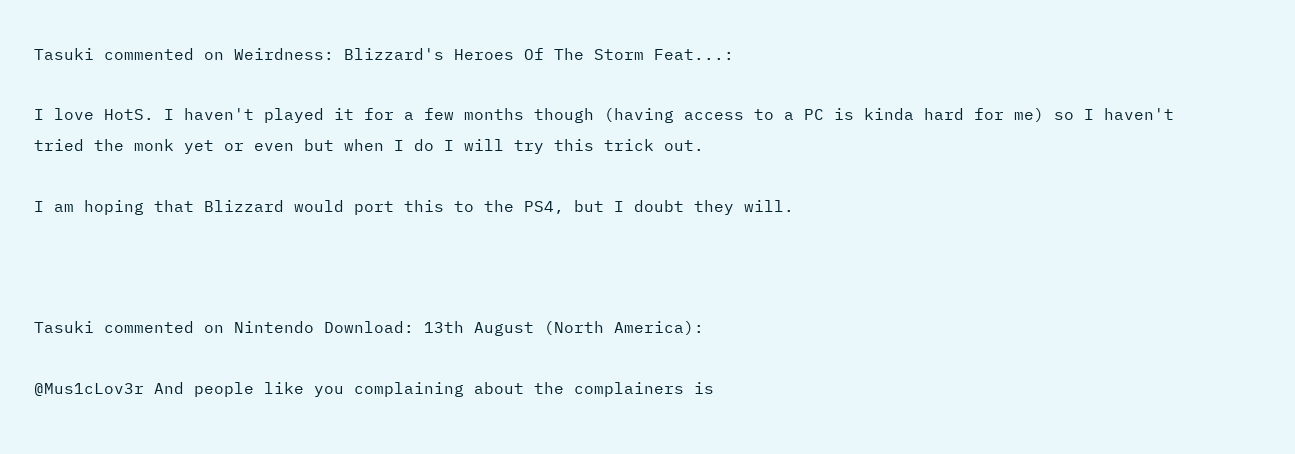Tasuki commented on Weirdness: Blizzard's Heroes Of The Storm Feat...:

I love HotS. I haven't played it for a few months though (having access to a PC is kinda hard for me) so I haven't tried the monk yet or even but when I do I will try this trick out.

I am hoping that Blizzard would port this to the PS4, but I doubt they will.



Tasuki commented on Nintendo Download: 13th August (North America):

@Mus1cLov3r And people like you complaining about the complainers is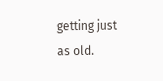getting just as old.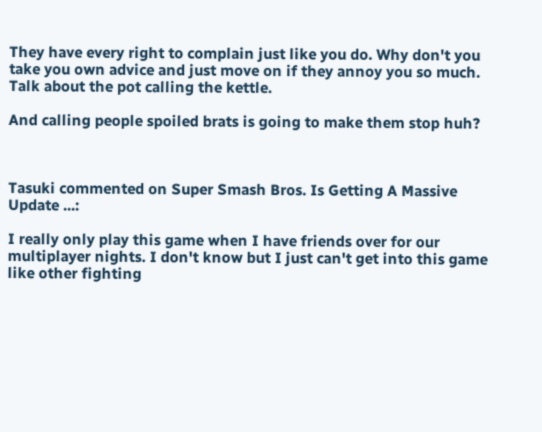They have every right to complain just like you do. Why don't you take you own advice and just move on if they annoy you so much. Talk about the pot calling the kettle.

And calling people spoiled brats is going to make them stop huh?



Tasuki commented on Super Smash Bros. Is Getting A Massive Update ...:

I really only play this game when I have friends over for our multiplayer nights. I don't know but I just can't get into this game like other fighting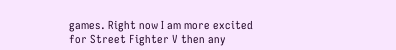games. Right now I am more excited for Street Fighter V then any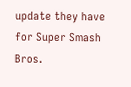update they have for Super Smash Bros.